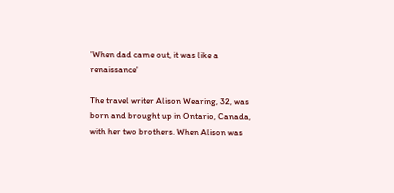'When dad came out, it was like a renaissance'

The travel writer Alison Wearing, 32, was born and brought up in Ontario, Canada, with her two brothers. When Alison was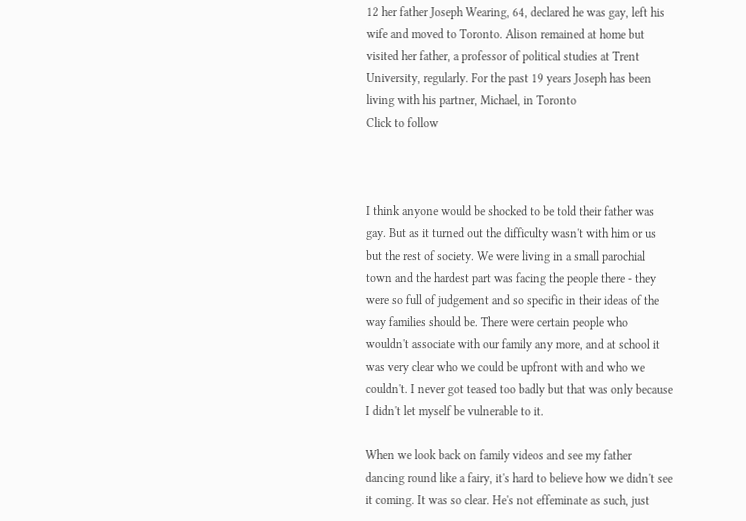12 her father Joseph Wearing, 64, declared he was gay, left his wife and moved to Toronto. Alison remained at home but visited her father, a professor of political studies at Trent University, regularly. For the past 19 years Joseph has been living with his partner, Michael, in Toronto
Click to follow



I think anyone would be shocked to be told their father was gay. But as it turned out the difficulty wasn't with him or us but the rest of society. We were living in a small parochial town and the hardest part was facing the people there - they were so full of judgement and so specific in their ideas of the way families should be. There were certain people who wouldn't associate with our family any more, and at school it was very clear who we could be upfront with and who we couldn't. I never got teased too badly but that was only because I didn't let myself be vulnerable to it.

When we look back on family videos and see my father dancing round like a fairy, it's hard to believe how we didn't see it coming. It was so clear. He's not effeminate as such, just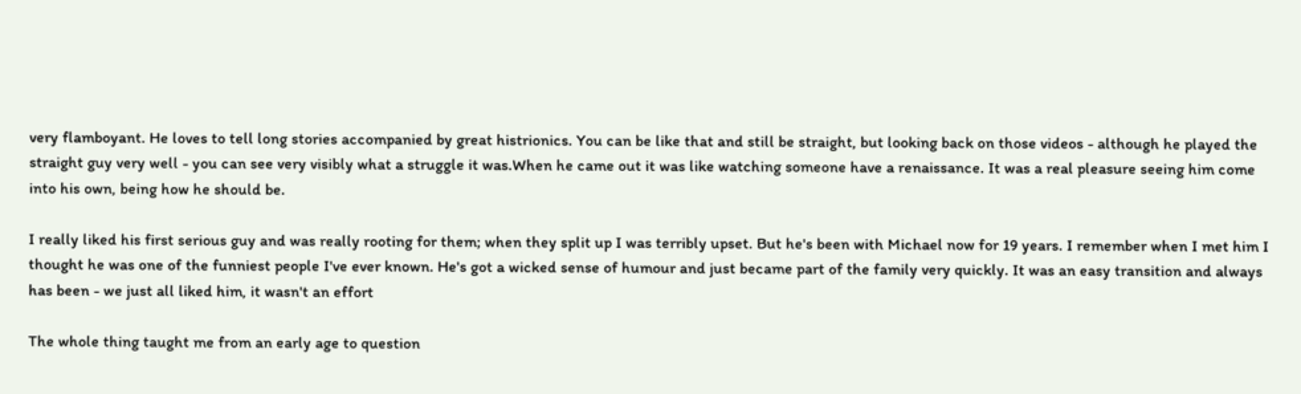very flamboyant. He loves to tell long stories accompanied by great histrionics. You can be like that and still be straight, but looking back on those videos - although he played the straight guy very well - you can see very visibly what a struggle it was.When he came out it was like watching someone have a renaissance. It was a real pleasure seeing him come into his own, being how he should be.

I really liked his first serious guy and was really rooting for them; when they split up I was terribly upset. But he's been with Michael now for 19 years. I remember when I met him I thought he was one of the funniest people I've ever known. He's got a wicked sense of humour and just became part of the family very quickly. It was an easy transition and always has been - we just all liked him, it wasn't an effort

The whole thing taught me from an early age to question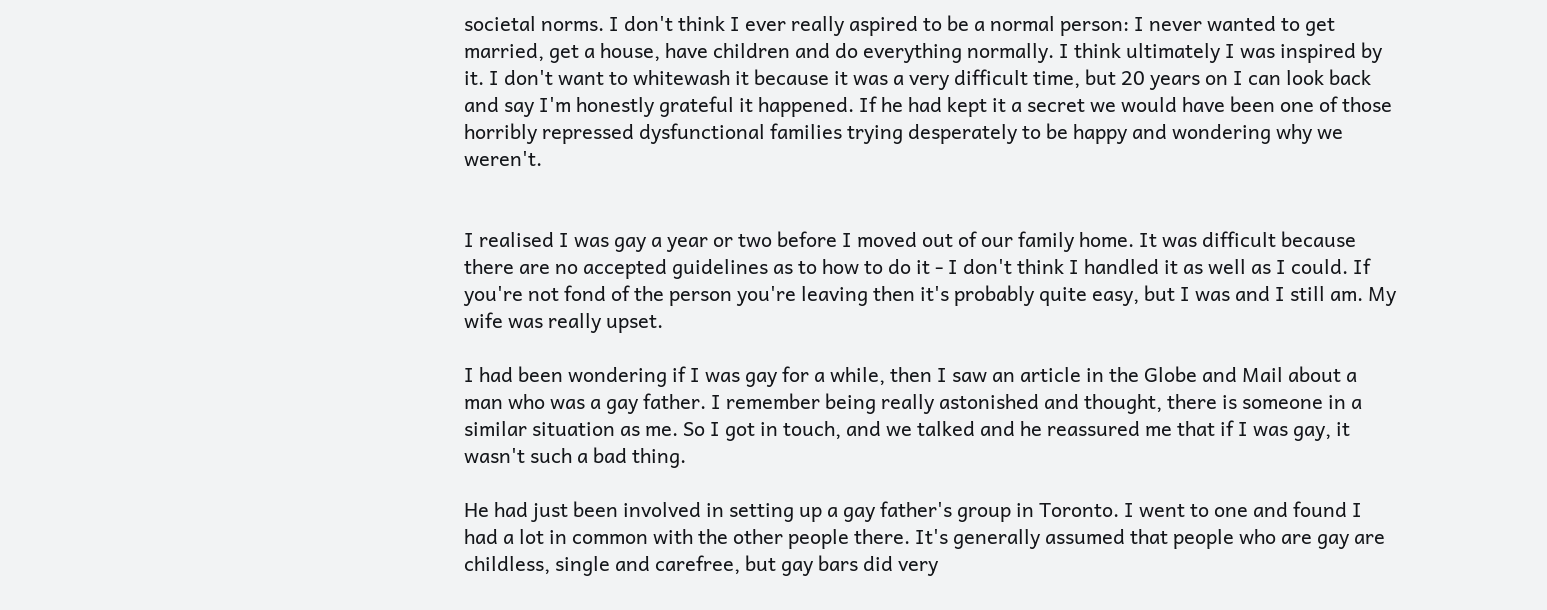societal norms. I don't think I ever really aspired to be a normal person: I never wanted to get married, get a house, have children and do everything normally. I think ultimately I was inspired by it. I don't want to whitewash it because it was a very difficult time, but 20 years on I can look back and say I'm honestly grateful it happened. If he had kept it a secret we would have been one of those horribly repressed dysfunctional families trying desperately to be happy and wondering why we weren't.


I realised I was gay a year or two before I moved out of our family home. It was difficult because there are no accepted guidelines as to how to do it - I don't think I handled it as well as I could. If you're not fond of the person you're leaving then it's probably quite easy, but I was and I still am. My wife was really upset.

I had been wondering if I was gay for a while, then I saw an article in the Globe and Mail about a man who was a gay father. I remember being really astonished and thought, there is someone in a similar situation as me. So I got in touch, and we talked and he reassured me that if I was gay, it wasn't such a bad thing.

He had just been involved in setting up a gay father's group in Toronto. I went to one and found I had a lot in common with the other people there. It's generally assumed that people who are gay are childless, single and carefree, but gay bars did very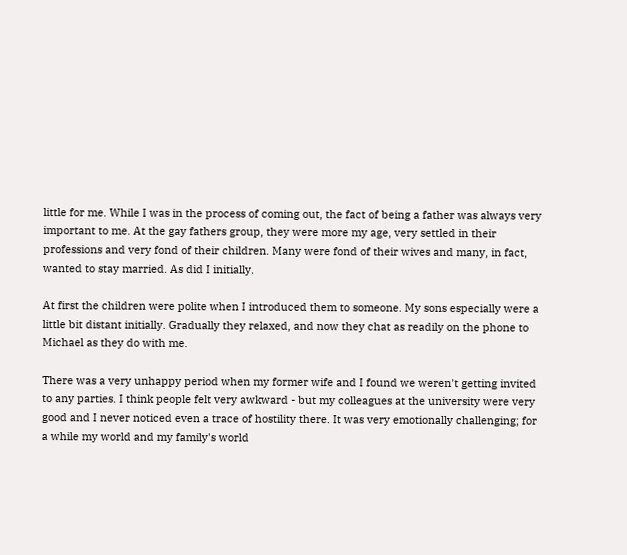little for me. While I was in the process of coming out, the fact of being a father was always very important to me. At the gay fathers group, they were more my age, very settled in their professions and very fond of their children. Many were fond of their wives and many, in fact, wanted to stay married. As did I initially.

At first the children were polite when I introduced them to someone. My sons especially were a little bit distant initially. Gradually they relaxed, and now they chat as readily on the phone to Michael as they do with me.

There was a very unhappy period when my former wife and I found we weren't getting invited to any parties. I think people felt very awkward - but my colleagues at the university were very good and I never noticed even a trace of hostility there. It was very emotionally challenging; for a while my world and my family's world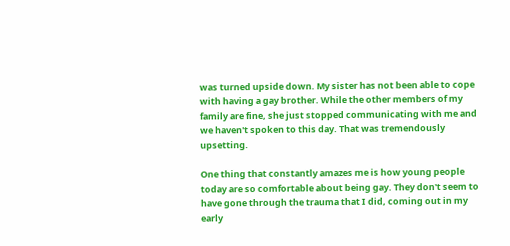was turned upside down. My sister has not been able to cope with having a gay brother. While the other members of my family are fine, she just stopped communicating with me and we haven't spoken to this day. That was tremendously upsetting.

One thing that constantly amazes me is how young people today are so comfortable about being gay. They don't seem to have gone through the trauma that I did, coming out in my early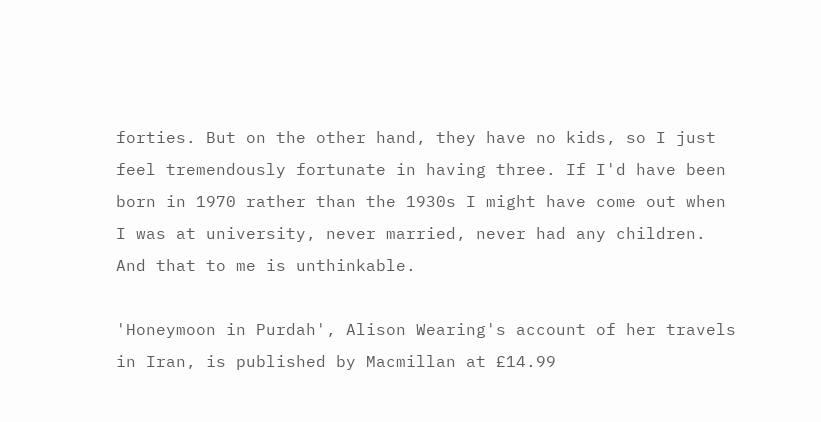forties. But on the other hand, they have no kids, so I just feel tremendously fortunate in having three. If I'd have been born in 1970 rather than the 1930s I might have come out when I was at university, never married, never had any children. And that to me is unthinkable.

'Honeymoon in Purdah', Alison Wearing's account of her travels in Iran, is published by Macmillan at £14.99